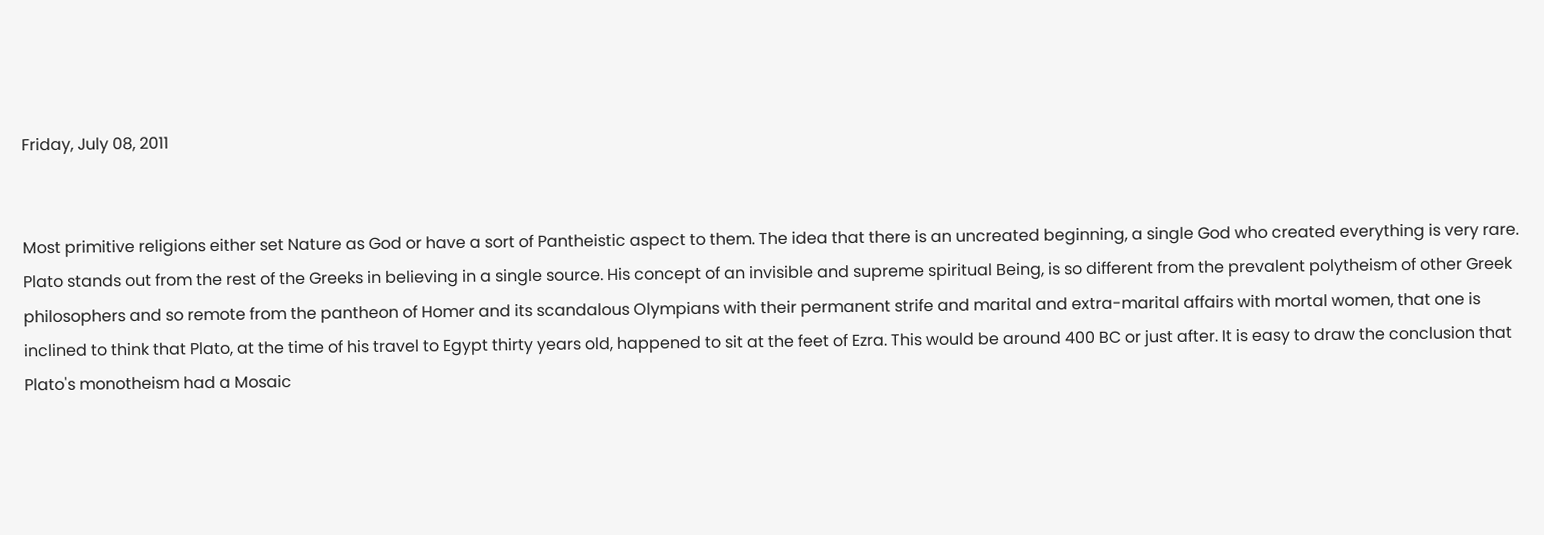Friday, July 08, 2011


Most primitive religions either set Nature as God or have a sort of Pantheistic aspect to them. The idea that there is an uncreated beginning, a single God who created everything is very rare. Plato stands out from the rest of the Greeks in believing in a single source. His concept of an invisible and supreme spiritual Being, is so different from the prevalent polytheism of other Greek philosophers and so remote from the pantheon of Homer and its scandalous Olympians with their permanent strife and marital and extra-marital affairs with mortal women, that one is inclined to think that Plato, at the time of his travel to Egypt thirty years old, happened to sit at the feet of Ezra. This would be around 400 BC or just after. It is easy to draw the conclusion that Plato's monotheism had a Mosaic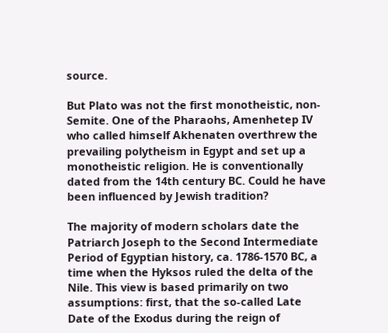source.

But Plato was not the first monotheistic, non-Semite. One of the Pharaohs, Amenhetep IV who called himself Akhenaten overthrew the prevailing polytheism in Egypt and set up a monotheistic religion. He is conventionally dated from the 14th century BC. Could he have been influenced by Jewish tradition?

The majority of modern scholars date the Patriarch Joseph to the Second Intermediate Period of Egyptian history, ca. 1786-1570 BC, a time when the Hyksos ruled the delta of the Nile. This view is based primarily on two assumptions: first, that the so-called Late Date of the Exodus during the reign of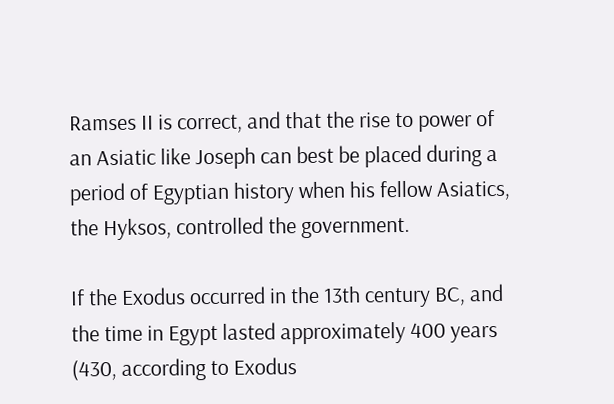Ramses II is correct, and that the rise to power of an Asiatic like Joseph can best be placed during a period of Egyptian history when his fellow Asiatics, the Hyksos, controlled the government.

If the Exodus occurred in the 13th century BC, and the time in Egypt lasted approximately 400 years (430, according to Exodus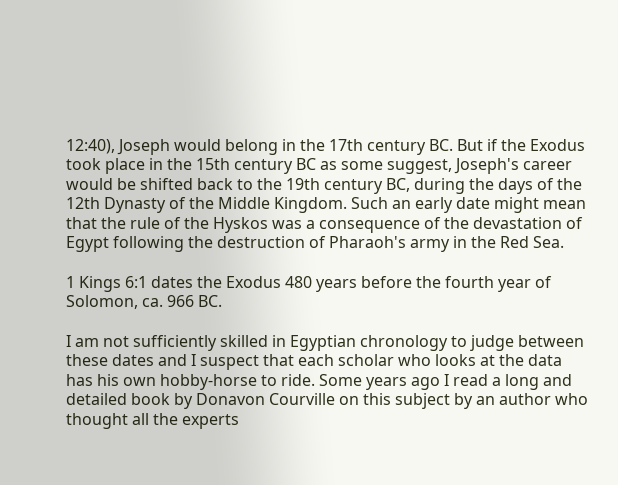12:40), Joseph would belong in the 17th century BC. But if the Exodus took place in the 15th century BC as some suggest, Joseph's career would be shifted back to the 19th century BC, during the days of the 12th Dynasty of the Middle Kingdom. Such an early date might mean that the rule of the Hyskos was a consequence of the devastation of Egypt following the destruction of Pharaoh's army in the Red Sea.

1 Kings 6:1 dates the Exodus 480 years before the fourth year of Solomon, ca. 966 BC.

I am not sufficiently skilled in Egyptian chronology to judge between these dates and I suspect that each scholar who looks at the data has his own hobby-horse to ride. Some years ago I read a long and detailed book by Donavon Courville on this subject by an author who thought all the experts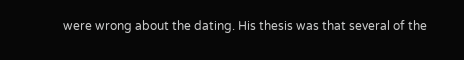were wrong about the dating. His thesis was that several of the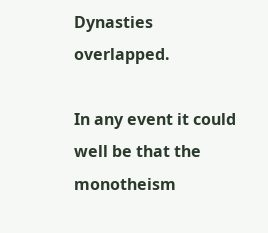Dynasties overlapped.

In any event it could well be that the monotheism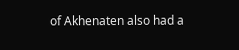of Akhenaten also had a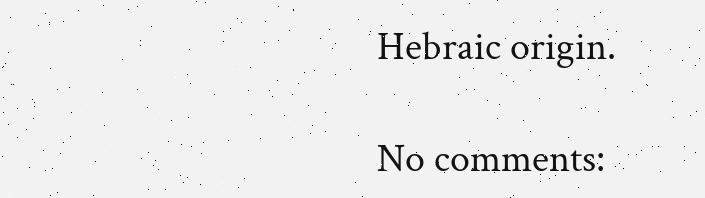Hebraic origin.

No comments: